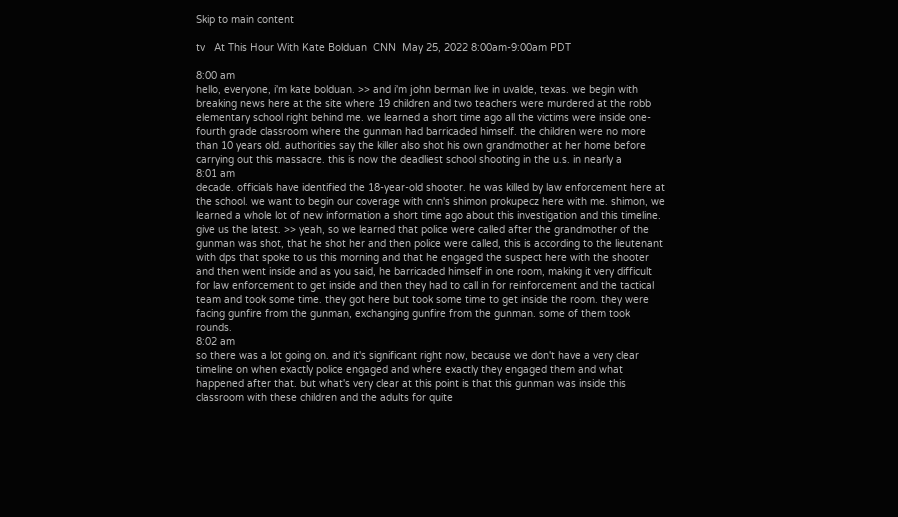Skip to main content

tv   At This Hour With Kate Bolduan  CNN  May 25, 2022 8:00am-9:00am PDT

8:00 am
hello, everyone, i'm kate bolduan. >> and i'm john berman live in uvalde, texas. we begin with breaking news here at the site where 19 children and two teachers were murdered at the robb elementary school right behind me. we learned a short time ago all the victims were inside one-fourth grade classroom where the gunman had barricaded himself. the children were no more than 10 years old. authorities say the killer also shot his own grandmother at her home before carrying out this massacre. this is now the deadliest school shooting in the u.s. in nearly a
8:01 am
decade. officials have identified the 18-year-old shooter. he was killed by law enforcement here at the school. we want to begin our coverage with cnn's shimon prokupecz here with me. shimon, we learned a whole lot of new information a short time ago about this investigation and this timeline. give us the latest. >> yeah, so we learned that police were called after the grandmother of the gunman was shot, that he shot her and then police were called, this is according to the lieutenant with dps that spoke to us this morning and that he engaged the suspect here with the shooter and then went inside and as you said, he barricaded himself in one room, making it very difficult for law enforcement to get inside and then they had to call in for reinforcement and the tactical team and took some time. they got here but took some time to get inside the room. they were facing gunfire from the gunman, exchanging gunfire from the gunman. some of them took rounds.
8:02 am
so there was a lot going on. and it's significant right now, because we don't have a very clear timeline on when exactly police engaged and where exactly they engaged them and what happened after that. but what's very clear at this point is that this gunman was inside this classroom with these children and the adults for quite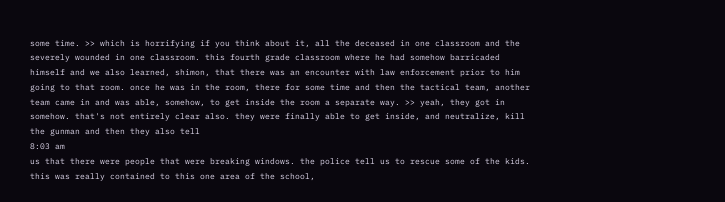some time. >> which is horrifying if you think about it, all the deceased in one classroom and the severely wounded in one classroom. this fourth grade classroom where he had somehow barricaded himself and we also learned, shimon, that there was an encounter with law enforcement prior to him going to that room. once he was in the room, there for some time and then the tactical team, another team came in and was able, somehow, to get inside the room a separate way. >> yeah, they got in somehow. that's not entirely clear also. they were finally able to get inside, and neutralize, kill the gunman and then they also tell
8:03 am
us that there were people that were breaking windows. the police tell us to rescue some of the kids. this was really contained to this one area of the school,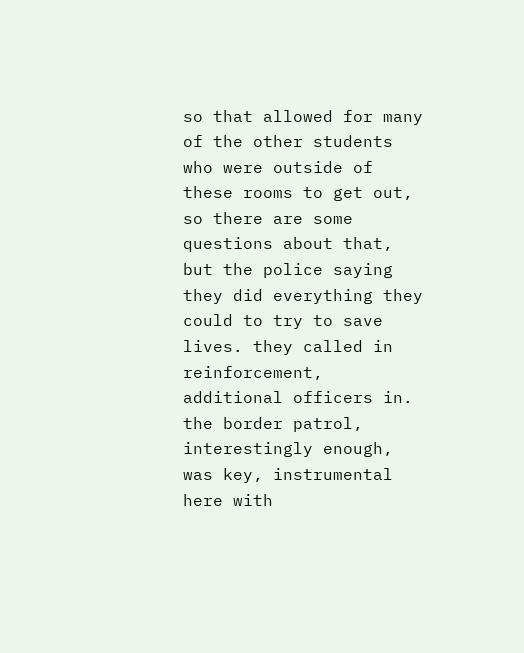so that allowed for many of the other students who were outside of these rooms to get out, so there are some questions about that, but the police saying they did everything they could to try to save lives. they called in reinforcement, additional officers in. the border patrol, interestingly enough, was key, instrumental here with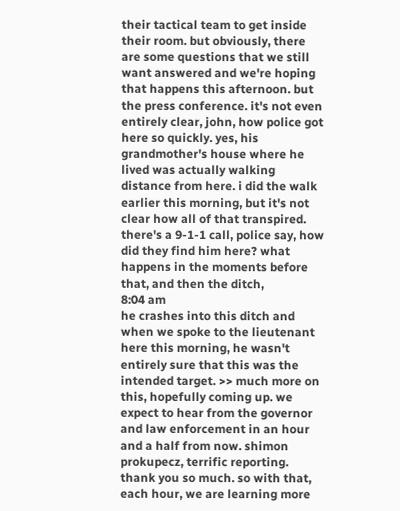their tactical team to get inside their room. but obviously, there are some questions that we still want answered and we're hoping that happens this afternoon. but the press conference. it's not even entirely clear, john, how police got here so quickly. yes, his grandmother's house where he lived was actually walking distance from here. i did the walk earlier this morning, but it's not clear how all of that transpired. there's a 9-1-1 call, police say, how did they find him here? what happens in the moments before that, and then the ditch,
8:04 am
he crashes into this ditch and when we spoke to the lieutenant here this morning, he wasn't entirely sure that this was the intended target. >> much more on this, hopefully coming up. we expect to hear from the governor and law enforcement in an hour and a half from now. shimon prokupecz, terrific reporting. thank you so much. so with that, each hour, we are learning more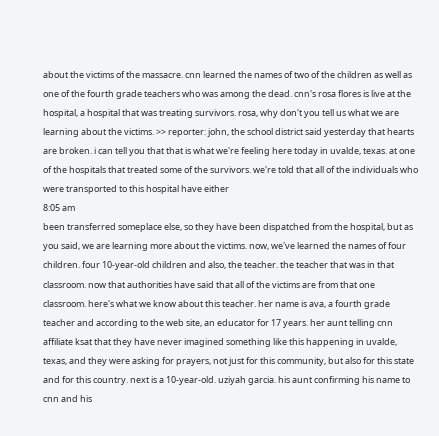about the victims of the massacre. cnn learned the names of two of the children as well as one of the fourth grade teachers who was among the dead. cnn's rosa flores is live at the hospital, a hospital that was treating survivors. rosa, why don't you tell us what we are learning about the victims. >> reporter: john, the school district said yesterday that hearts are broken. i can tell you that that is what we're feeling here today in uvalde, texas. at one of the hospitals that treated some of the survivors. we're told that all of the individuals who were transported to this hospital have either
8:05 am
been transferred someplace else, so they have been dispatched from the hospital, but as you said, we are learning more about the victims. now, we've learned the names of four children. four 10-year-old children and also, the teacher. the teacher that was in that classroom. now that authorities have said that all of the victims are from that one classroom. here's what we know about this teacher. her name is ava, a fourth grade teacher and according to the web site, an educator for 17 years. her aunt telling cnn affiliate ksat that they have never imagined something like this happening in uvalde, texas, and they were asking for prayers, not just for this community, but also for this state and for this country. next is a 10-year-old. uziyah garcia. his aunt confirming his name to cnn and his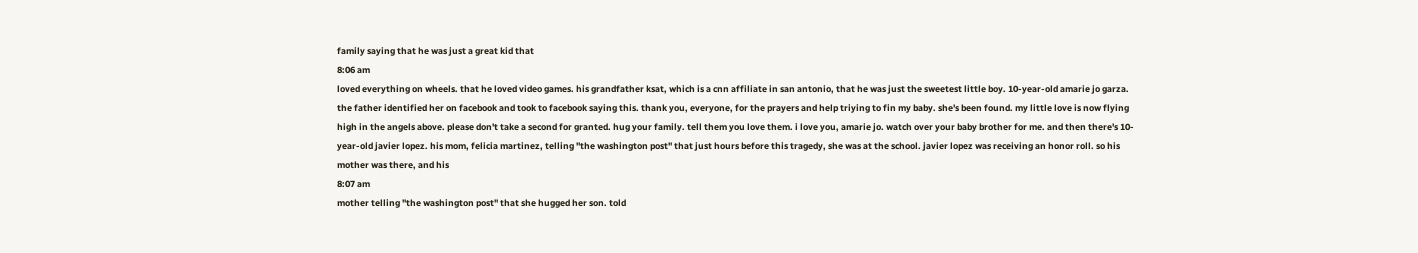family saying that he was just a great kid that
8:06 am
loved everything on wheels. that he loved video games. his grandfather ksat, which is a cnn affiliate in san antonio, that he was just the sweetest little boy. 10-year-old amarie jo garza. the father identified her on facebook and took to facebook saying this. thank you, everyone, for the prayers and help triying to fin my baby. she's been found. my little love is now flying high in the angels above. please don't take a second for granted. hug your family. tell them you love them. i love you, amarie jo. watch over your baby brother for me. and then there's 10-year-old javier lopez. his mom, felicia martinez, telling "the washington post" that just hours before this tragedy, she was at the school. javier lopez was receiving an honor roll. so his mother was there, and his
8:07 am
mother telling "the washington post" that she hugged her son. told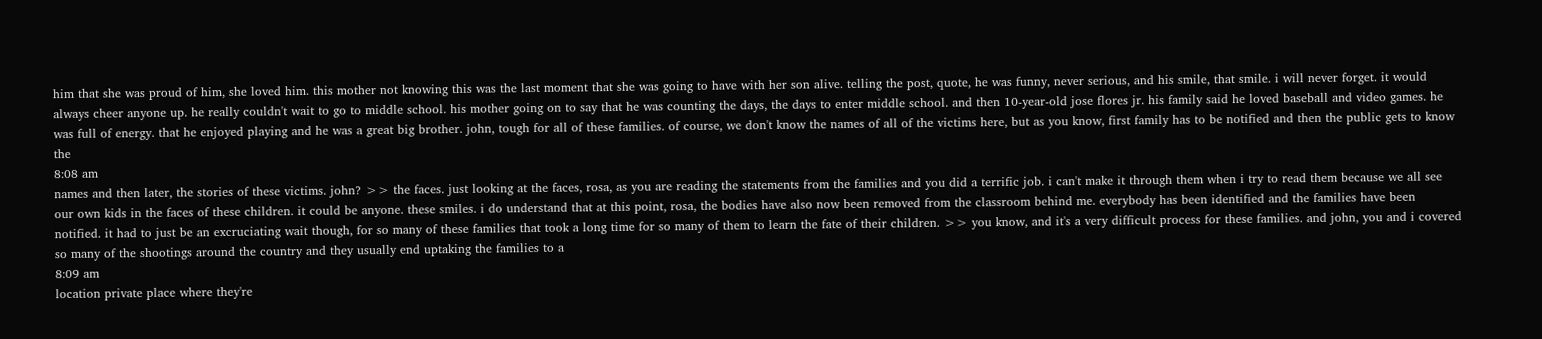him that she was proud of him, she loved him. this mother not knowing this was the last moment that she was going to have with her son alive. telling the post, quote, he was funny, never serious, and his smile, that smile. i will never forget. it would always cheer anyone up. he really couldn't wait to go to middle school. his mother going on to say that he was counting the days, the days to enter middle school. and then 10-year-old jose flores jr. his family said he loved baseball and video games. he was full of energy. that he enjoyed playing and he was a great big brother. john, tough for all of these families. of course, we don't know the names of all of the victims here, but as you know, first family has to be notified and then the public gets to know the
8:08 am
names and then later, the stories of these victims. john? >> the faces. just looking at the faces, rosa, as you are reading the statements from the families and you did a terrific job. i can't make it through them when i try to read them because we all see our own kids in the faces of these children. it could be anyone. these smiles. i do understand that at this point, rosa, the bodies have also now been removed from the classroom behind me. everybody has been identified and the families have been notified. it had to just be an excruciating wait though, for so many of these families that took a long time for so many of them to learn the fate of their children. >> you know, and it's a very difficult process for these families. and john, you and i covered so many of the shootings around the country and they usually end uptaking the families to a
8:09 am
location private place where they're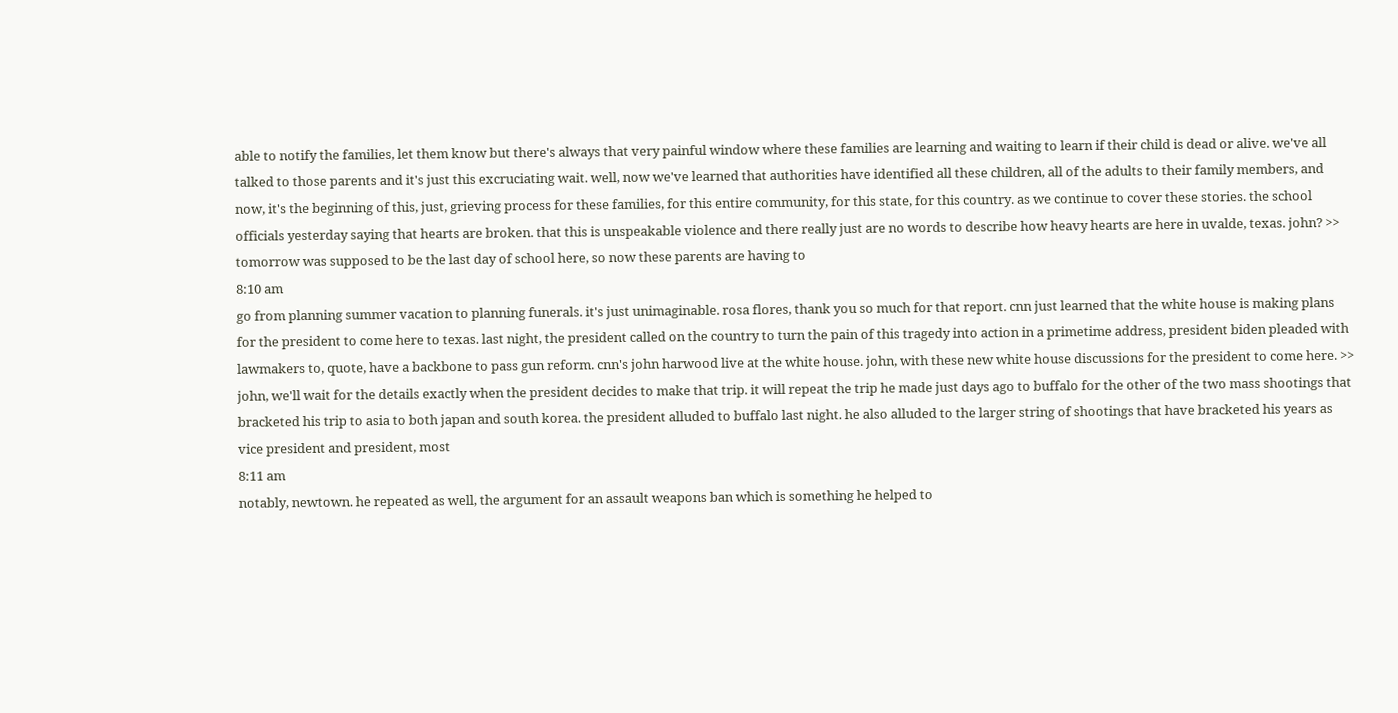able to notify the families, let them know but there's always that very painful window where these families are learning and waiting to learn if their child is dead or alive. we've all talked to those parents and it's just this excruciating wait. well, now we've learned that authorities have identified all these children, all of the adults to their family members, and now, it's the beginning of this, just, grieving process for these families, for this entire community, for this state, for this country. as we continue to cover these stories. the school officials yesterday saying that hearts are broken. that this is unspeakable violence and there really just are no words to describe how heavy hearts are here in uvalde, texas. john? >> tomorrow was supposed to be the last day of school here, so now these parents are having to
8:10 am
go from planning summer vacation to planning funerals. it's just unimaginable. rosa flores, thank you so much for that report. cnn just learned that the white house is making plans for the president to come here to texas. last night, the president called on the country to turn the pain of this tragedy into action in a primetime address, president biden pleaded with lawmakers to, quote, have a backbone to pass gun reform. cnn's john harwood live at the white house. john, with these new white house discussions for the president to come here. >> john, we'll wait for the details exactly when the president decides to make that trip. it will repeat the trip he made just days ago to buffalo for the other of the two mass shootings that bracketed his trip to asia to both japan and south korea. the president alluded to buffalo last night. he also alluded to the larger string of shootings that have bracketed his years as vice president and president, most
8:11 am
notably, newtown. he repeated as well, the argument for an assault weapons ban which is something he helped to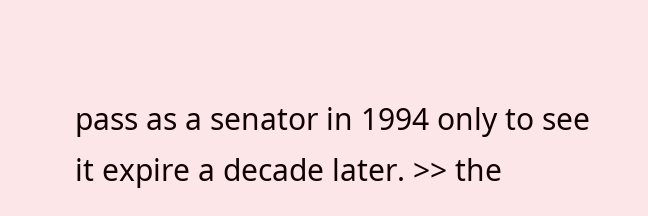pass as a senator in 1994 only to see it expire a decade later. >> the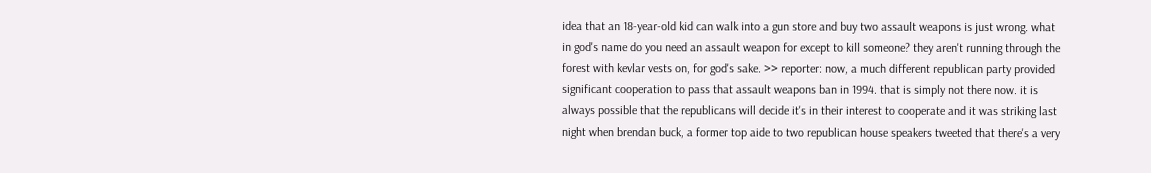idea that an 18-year-old kid can walk into a gun store and buy two assault weapons is just wrong. what in god's name do you need an assault weapon for except to kill someone? they aren't running through the forest with kevlar vests on, for god's sake. >> reporter: now, a much different republican party provided significant cooperation to pass that assault weapons ban in 1994. that is simply not there now. it is always possible that the republicans will decide it's in their interest to cooperate and it was striking last night when brendan buck, a former top aide to two republican house speakers tweeted that there's a very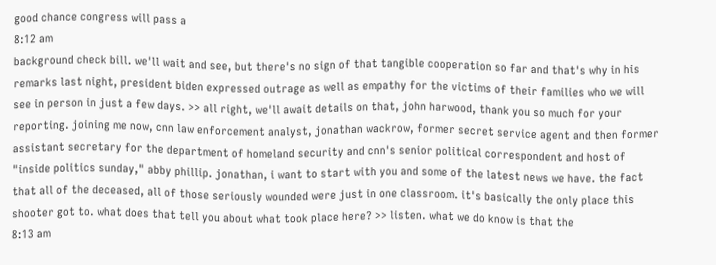good chance congress will pass a
8:12 am
background check bill. we'll wait and see, but there's no sign of that tangible cooperation so far and that's why in his remarks last night, president biden expressed outrage as well as empathy for the victims of their families who we will see in person in just a few days. >> all right, we'll await details on that, john harwood, thank you so much for your reporting. joining me now, cnn law enforcement analyst, jonathan wackrow, former secret service agent and then former assistant secretary for the department of homeland security and cnn's senior political correspondent and host of "inside politics sunday," abby phillip. jonathan, i want to start with you and some of the latest news we have. the fact that all of the deceased, all of those seriously wounded were just in one classroom. it's basically the only place this shooter got to. what does that tell you about what took place here? >> listen. what we do know is that the
8:13 am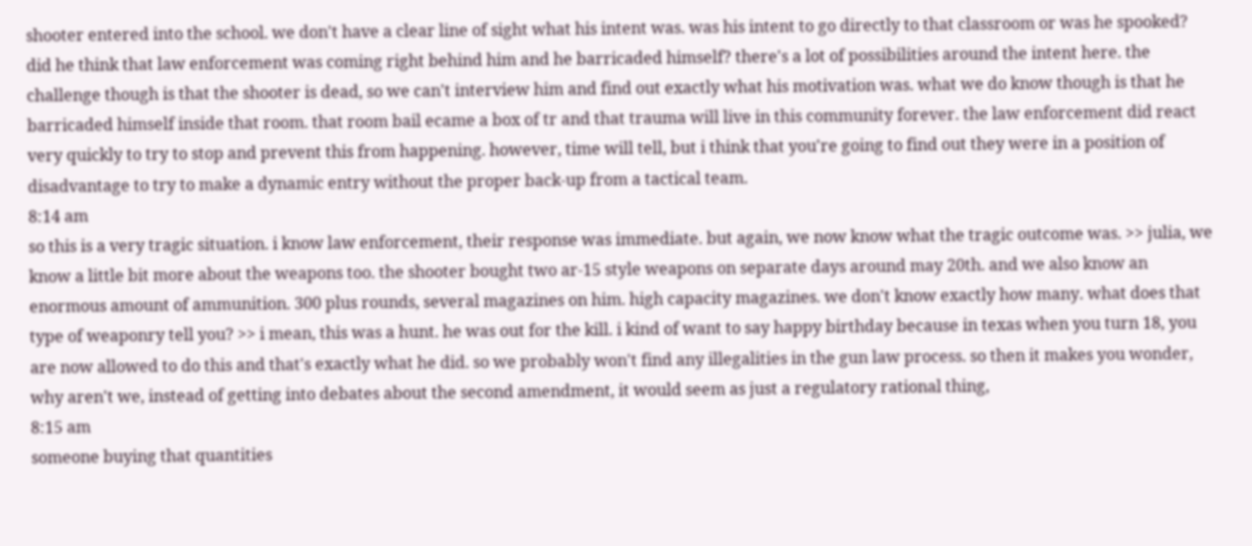shooter entered into the school. we don't have a clear line of sight what his intent was. was his intent to go directly to that classroom or was he spooked? did he think that law enforcement was coming right behind him and he barricaded himself? there's a lot of possibilities around the intent here. the challenge though is that the shooter is dead, so we can't interview him and find out exactly what his motivation was. what we do know though is that he barricaded himself inside that room. that room bail ecame a box of tr and that trauma will live in this community forever. the law enforcement did react very quickly to try to stop and prevent this from happening. however, time will tell, but i think that you're going to find out they were in a position of disadvantage to try to make a dynamic entry without the proper back-up from a tactical team.
8:14 am
so this is a very tragic situation. i know law enforcement, their response was immediate. but again, we now know what the tragic outcome was. >> julia, we know a little bit more about the weapons too. the shooter bought two ar-15 style weapons on separate days around may 20th. and we also know an enormous amount of ammunition. 300 plus rounds, several magazines on him. high capacity magazines. we don't know exactly how many. what does that type of weaponry tell you? >> i mean, this was a hunt. he was out for the kill. i kind of want to say happy birthday because in texas when you turn 18, you are now allowed to do this and that's exactly what he did. so we probably won't find any illegalities in the gun law process. so then it makes you wonder, why aren't we, instead of getting into debates about the second amendment, it would seem as just a regulatory rational thing,
8:15 am
someone buying that quantities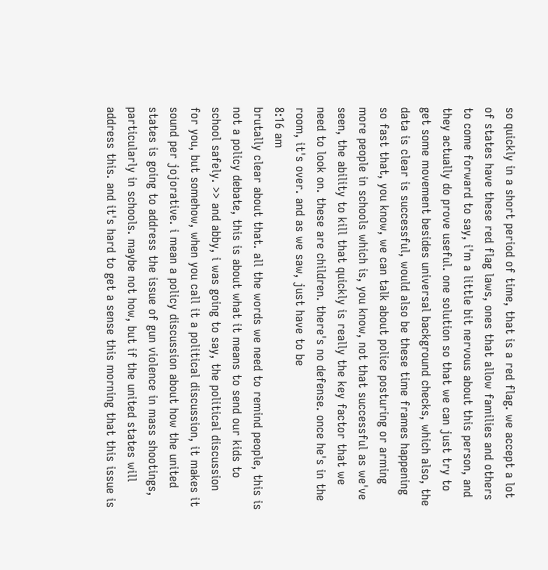so quickly in a short period of time, that is a red flag. we accept a lot of states have these red flag laws, ones that allow families and others to come forward to say, i'm a little bit nervous about this person, and they actually do prove useful. one solution so that we can just try to get some movement besides universal background checks, which also, the data is clear is successful, would also be these time frames happening so fast that, you know, we can talk about police posturing or arming more people in schools which is, you know, not that successful as we've seen, the ability to kill that quickly is really the key factor that we need to look on. these are children. there's no defense. once he's in the room, it's over. and as we saw, just have to be
8:16 am
brutally clear about that. all the words we need to remind people, this is not a policy debate, this is about what it means to send our kids to school safely. >> and abby, i was going to say, the political discussion for you, but somehow, when you call it a political discussion, it makes it sound per jojorative. i mean a policy discussion about how the united states is going to address the issue of gun violence in mass shootings, particularly in schools. maybe not how, but if the united states will address this. and it's hard to get a sense this morning that this issue is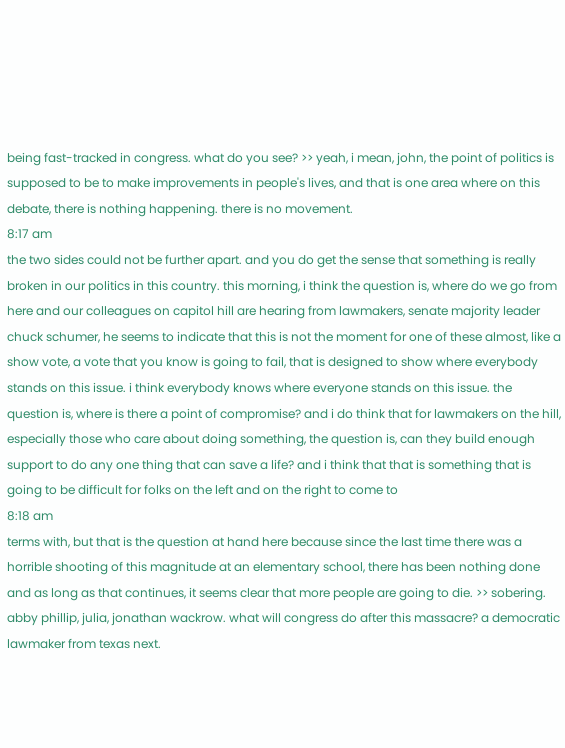being fast-tracked in congress. what do you see? >> yeah, i mean, john, the point of politics is supposed to be to make improvements in people's lives, and that is one area where on this debate, there is nothing happening. there is no movement.
8:17 am
the two sides could not be further apart. and you do get the sense that something is really broken in our politics in this country. this morning, i think the question is, where do we go from here and our colleagues on capitol hill are hearing from lawmakers, senate majority leader chuck schumer, he seems to indicate that this is not the moment for one of these almost, like a show vote, a vote that you know is going to fail, that is designed to show where everybody stands on this issue. i think everybody knows where everyone stands on this issue. the question is, where is there a point of compromise? and i do think that for lawmakers on the hill, especially those who care about doing something, the question is, can they build enough support to do any one thing that can save a life? and i think that that is something that is going to be difficult for folks on the left and on the right to come to
8:18 am
terms with, but that is the question at hand here because since the last time there was a horrible shooting of this magnitude at an elementary school, there has been nothing done and as long as that continues, it seems clear that more people are going to die. >> sobering. abby phillip, julia, jonathan wackrow. what will congress do after this massacre? a democratic lawmaker from texas next.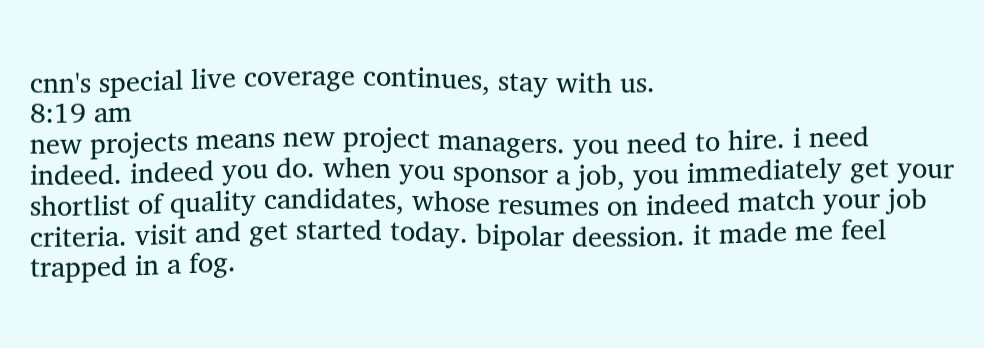cnn's special live coverage continues, stay with us.
8:19 am
new projects means new project managers. you need to hire. i need indeed. indeed you do. when you sponsor a job, you immediately get your shortlist of quality candidates, whose resumes on indeed match your job criteria. visit and get started today. bipolar deession. it made me feel trapped in a fog.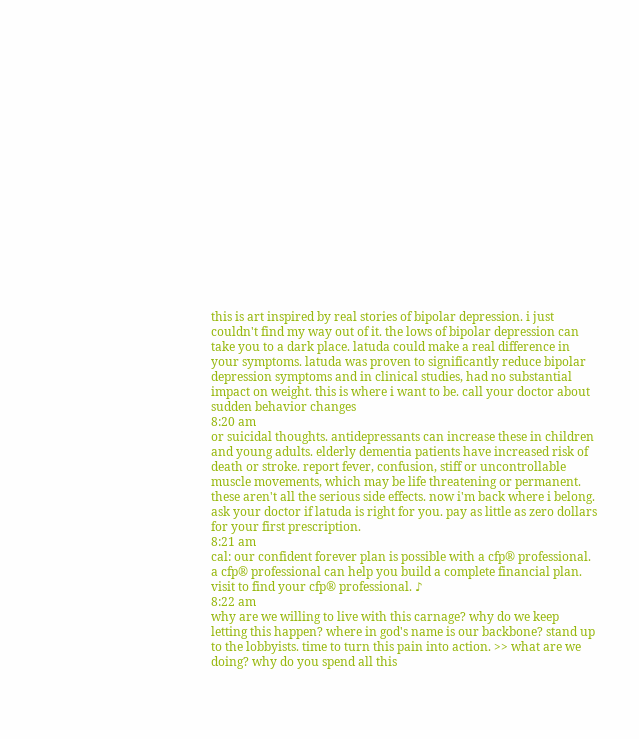this is art inspired by real stories of bipolar depression. i just couldn't find my way out of it. the lows of bipolar depression can take you to a dark place. latuda could make a real difference in your symptoms. latuda was proven to significantly reduce bipolar depression symptoms and in clinical studies, had no substantial impact on weight. this is where i want to be. call your doctor about sudden behavior changes
8:20 am
or suicidal thoughts. antidepressants can increase these in children and young adults. elderly dementia patients have increased risk of death or stroke. report fever, confusion, stiff or uncontrollable muscle movements, which may be life threatening or permanent. these aren't all the serious side effects. now i'm back where i belong. ask your doctor if latuda is right for you. pay as little as zero dollars for your first prescription.
8:21 am
cal: our confident forever plan is possible with a cfp® professional. a cfp® professional can help you build a complete financial plan. visit to find your cfp® professional. ♪
8:22 am
why are we willing to live with this carnage? why do we keep letting this happen? where in god's name is our backbone? stand up to the lobbyists. time to turn this pain into action. >> what are we doing? why do you spend all this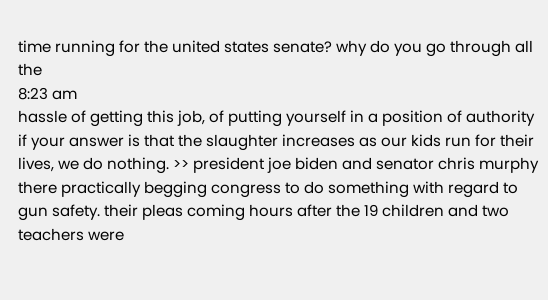time running for the united states senate? why do you go through all the
8:23 am
hassle of getting this job, of putting yourself in a position of authority if your answer is that the slaughter increases as our kids run for their lives, we do nothing. >> president joe biden and senator chris murphy there practically begging congress to do something with regard to gun safety. their pleas coming hours after the 19 children and two teachers were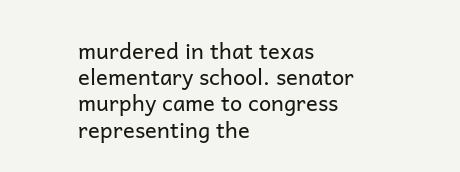murdered in that texas elementary school. senator murphy came to congress representing the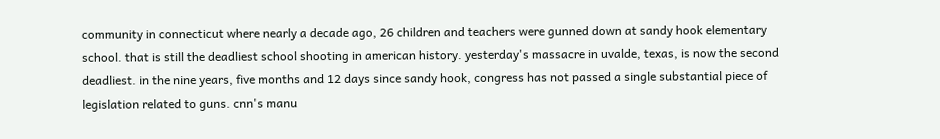community in connecticut where nearly a decade ago, 26 children and teachers were gunned down at sandy hook elementary school. that is still the deadliest school shooting in american history. yesterday's massacre in uvalde, texas, is now the second deadliest. in the nine years, five months and 12 days since sandy hook, congress has not passed a single substantial piece of legislation related to guns. cnn's manu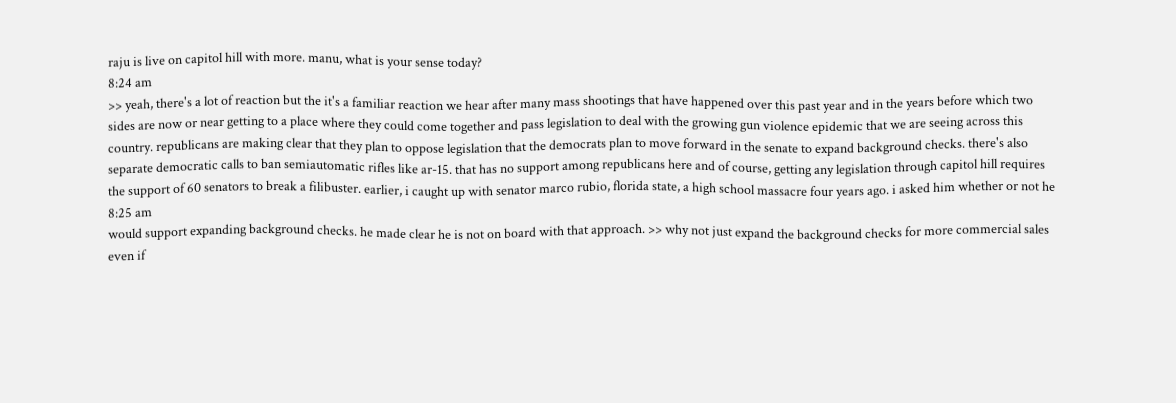raju is live on capitol hill with more. manu, what is your sense today?
8:24 am
>> yeah, there's a lot of reaction but the it's a familiar reaction we hear after many mass shootings that have happened over this past year and in the years before which two sides are now or near getting to a place where they could come together and pass legislation to deal with the growing gun violence epidemic that we are seeing across this country. republicans are making clear that they plan to oppose legislation that the democrats plan to move forward in the senate to expand background checks. there's also separate democratic calls to ban semiautomatic rifles like ar-15. that has no support among republicans here and of course, getting any legislation through capitol hill requires the support of 60 senators to break a filibuster. earlier, i caught up with senator marco rubio, florida state, a high school massacre four years ago. i asked him whether or not he
8:25 am
would support expanding background checks. he made clear he is not on board with that approach. >> why not just expand the background checks for more commercial sales even if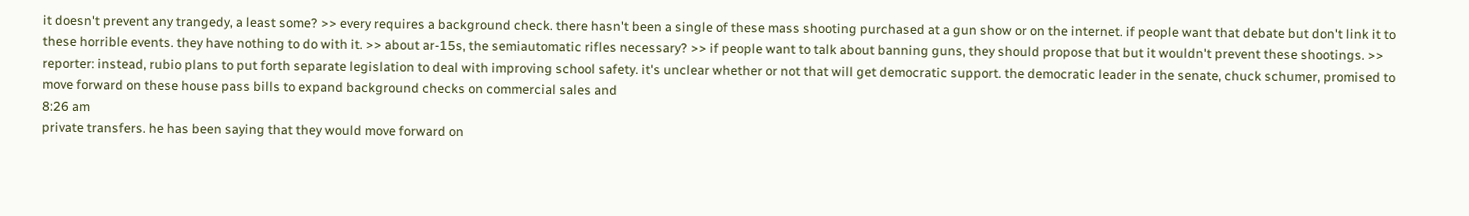it doesn't prevent any trangedy, a least some? >> every requires a background check. there hasn't been a single of these mass shooting purchased at a gun show or on the internet. if people want that debate but don't link it to these horrible events. they have nothing to do with it. >> about ar-15s, the semiautomatic rifles necessary? >> if people want to talk about banning guns, they should propose that but it wouldn't prevent these shootings. >> reporter: instead, rubio plans to put forth separate legislation to deal with improving school safety. it's unclear whether or not that will get democratic support. the democratic leader in the senate, chuck schumer, promised to move forward on these house pass bills to expand background checks on commercial sales and
8:26 am
private transfers. he has been saying that they would move forward on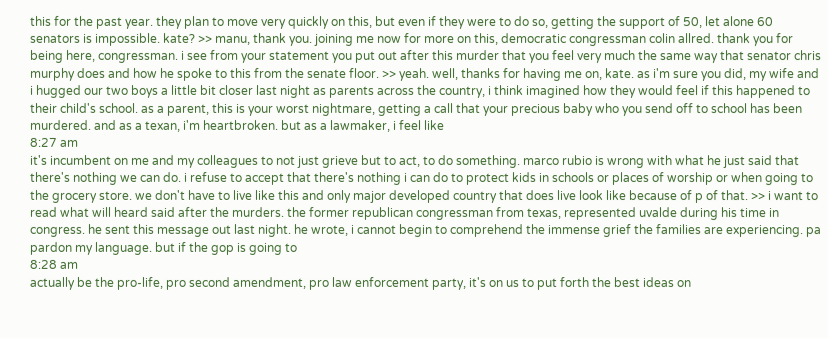this for the past year. they plan to move very quickly on this, but even if they were to do so, getting the support of 50, let alone 60 senators is impossible. kate? >> manu, thank you. joining me now for more on this, democratic congressman colin allred. thank you for being here, congressman. i see from your statement you put out after this murder that you feel very much the same way that senator chris murphy does and how he spoke to this from the senate floor. >> yeah. well, thanks for having me on, kate. as i'm sure you did, my wife and i hugged our two boys a little bit closer last night as parents across the country, i think imagined how they would feel if this happened to their child's school. as a parent, this is your worst nightmare, getting a call that your precious baby who you send off to school has been murdered. and as a texan, i'm heartbroken. but as a lawmaker, i feel like
8:27 am
it's incumbent on me and my colleagues to not just grieve but to act, to do something. marco rubio is wrong with what he just said that there's nothing we can do. i refuse to accept that there's nothing i can do to protect kids in schools or places of worship or when going to the grocery store. we don't have to live like this and only major developed country that does live look like because of p of that. >> i want to read what will heard said after the murders. the former republican congressman from texas, represented uvalde during his time in congress. he sent this message out last night. he wrote, i cannot begin to comprehend the immense grief the families are experiencing. pa pardon my language. but if the gop is going to
8:28 am
actually be the pro-life, pro second amendment, pro law enforcement party, it's on us to put forth the best ideas on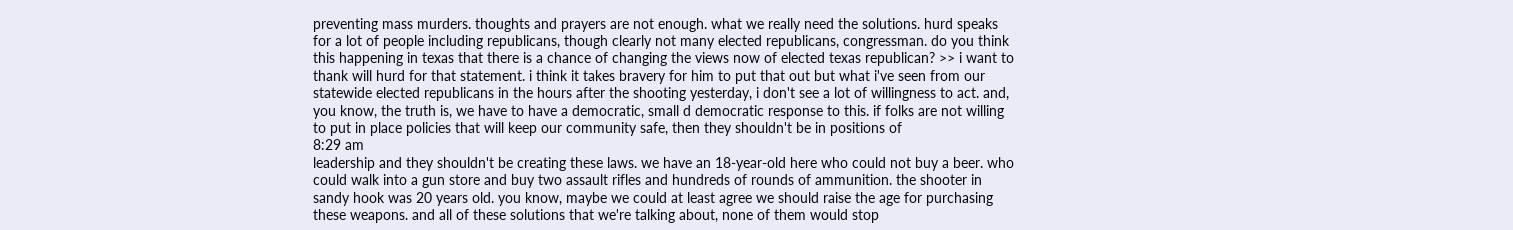preventing mass murders. thoughts and prayers are not enough. what we really need the solutions. hurd speaks for a lot of people including republicans, though clearly not many elected republicans, congressman. do you think this happening in texas that there is a chance of changing the views now of elected texas republican? >> i want to thank will hurd for that statement. i think it takes bravery for him to put that out but what i've seen from our statewide elected republicans in the hours after the shooting yesterday, i don't see a lot of willingness to act. and, you know, the truth is, we have to have a democratic, small d democratic response to this. if folks are not willing to put in place policies that will keep our community safe, then they shouldn't be in positions of
8:29 am
leadership and they shouldn't be creating these laws. we have an 18-year-old here who could not buy a beer. who could walk into a gun store and buy two assault rifles and hundreds of rounds of ammunition. the shooter in sandy hook was 20 years old. you know, maybe we could at least agree we should raise the age for purchasing these weapons. and all of these solutions that we're talking about, none of them would stop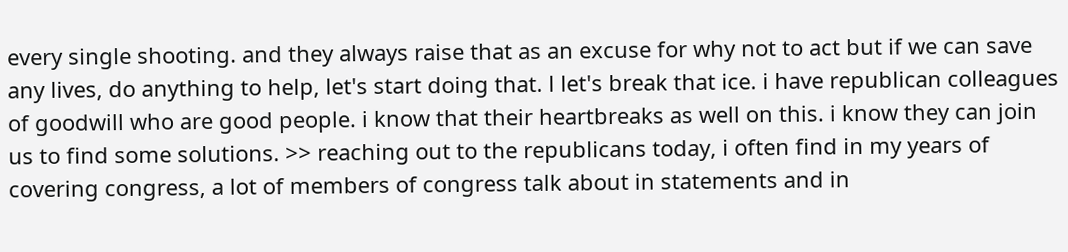every single shooting. and they always raise that as an excuse for why not to act but if we can save any lives, do anything to help, let's start doing that. l let's break that ice. i have republican colleagues of goodwill who are good people. i know that their heartbreaks as well on this. i know they can join us to find some solutions. >> reaching out to the republicans today, i often find in my years of covering congress, a lot of members of congress talk about in statements and in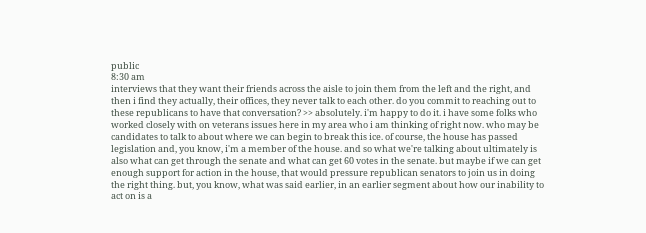public
8:30 am
interviews that they want their friends across the aisle to join them from the left and the right, and then i find they actually, their offices, they never talk to each other. do you commit to reaching out to these republicans to have that conversation? >> absolutely. i'm happy to do it. i have some folks who worked closely with on veterans issues here in my area who i am thinking of right now. who may be candidates to talk to about where we can begin to break this ice. of course, the house has passed legislation and, you know, i'm a member of the house. and so what we're talking about ultimately is also what can get through the senate and what can get 60 votes in the senate. but maybe if we can get enough support for action in the house, that would pressure republican senators to join us in doing the right thing. but, you know, what was said earlier, in an earlier segment about how our inability to act on is a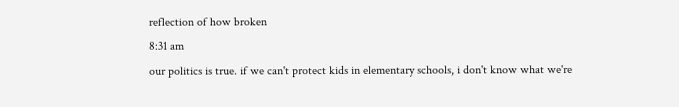reflection of how broken
8:31 am
our politics is true. if we can't protect kids in elementary schools, i don't know what we're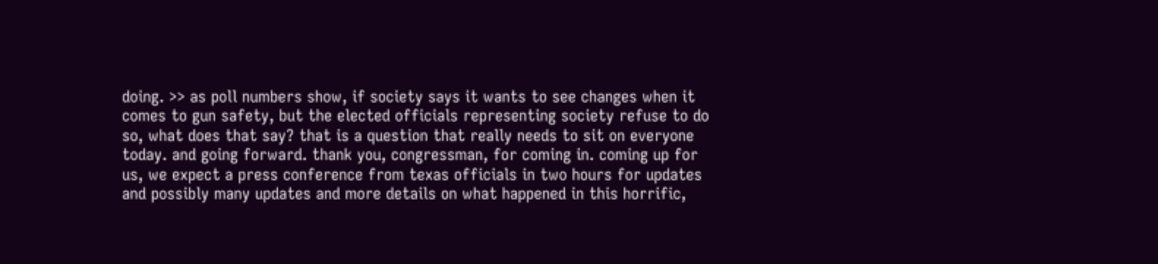doing. >> as poll numbers show, if society says it wants to see changes when it comes to gun safety, but the elected officials representing society refuse to do so, what does that say? that is a question that really needs to sit on everyone today. and going forward. thank you, congressman, for coming in. coming up for us, we expect a press conference from texas officials in two hours for updates and possibly many updates and more details on what happened in this horrific,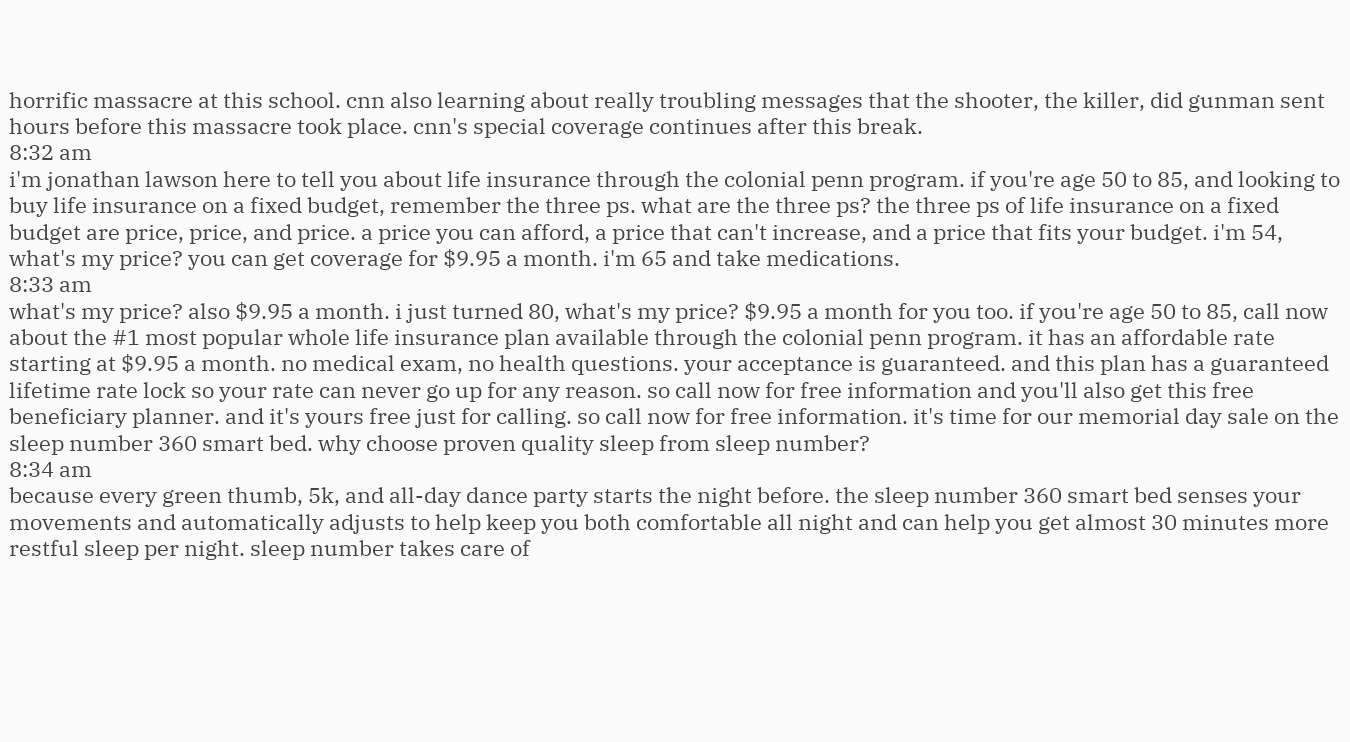horrific massacre at this school. cnn also learning about really troubling messages that the shooter, the killer, did gunman sent hours before this massacre took place. cnn's special coverage continues after this break.
8:32 am
i'm jonathan lawson here to tell you about life insurance through the colonial penn program. if you're age 50 to 85, and looking to buy life insurance on a fixed budget, remember the three ps. what are the three ps? the three ps of life insurance on a fixed budget are price, price, and price. a price you can afford, a price that can't increase, and a price that fits your budget. i'm 54, what's my price? you can get coverage for $9.95 a month. i'm 65 and take medications.
8:33 am
what's my price? also $9.95 a month. i just turned 80, what's my price? $9.95 a month for you too. if you're age 50 to 85, call now about the #1 most popular whole life insurance plan available through the colonial penn program. it has an affordable rate starting at $9.95 a month. no medical exam, no health questions. your acceptance is guaranteed. and this plan has a guaranteed lifetime rate lock so your rate can never go up for any reason. so call now for free information and you'll also get this free beneficiary planner. and it's yours free just for calling. so call now for free information. it's time for our memorial day sale on the sleep number 360 smart bed. why choose proven quality sleep from sleep number?
8:34 am
because every green thumb, 5k, and all-day dance party starts the night before. the sleep number 360 smart bed senses your movements and automatically adjusts to help keep you both comfortable all night and can help you get almost 30 minutes more restful sleep per night. sleep number takes care of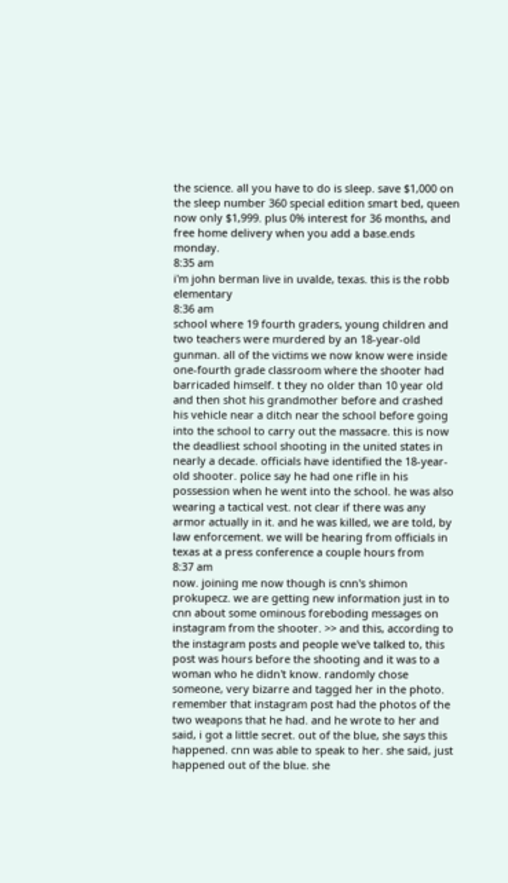the science. all you have to do is sleep. save $1,000 on the sleep number 360 special edition smart bed, queen now only $1,999. plus 0% interest for 36 months, and free home delivery when you add a base.ends monday.
8:35 am
i'm john berman live in uvalde, texas. this is the robb elementary
8:36 am
school where 19 fourth graders, young children and two teachers were murdered by an 18-year-old gunman. all of the victims we now know were inside one-fourth grade classroom where the shooter had barricaded himself. t they no older than 10 year old and then shot his grandmother before and crashed his vehicle near a ditch near the school before going into the school to carry out the massacre. this is now the deadliest school shooting in the united states in nearly a decade. officials have identified the 18-year-old shooter. police say he had one rifle in his possession when he went into the school. he was also wearing a tactical vest. not clear if there was any armor actually in it. and he was killed, we are told, by law enforcement. we will be hearing from officials in texas at a press conference a couple hours from
8:37 am
now. joining me now though is cnn's shimon prokupecz. we are getting new information just in to cnn about some ominous foreboding messages on instagram from the shooter. >> and this, according to the instagram posts and people we've talked to, this post was hours before the shooting and it was to a woman who he didn't know. randomly chose someone, very bizarre and tagged her in the photo. remember that instagram post had the photos of the two weapons that he had. and he wrote to her and said, i got a little secret. out of the blue, she says this happened. cnn was able to speak to her. she said, just happened out of the blue. she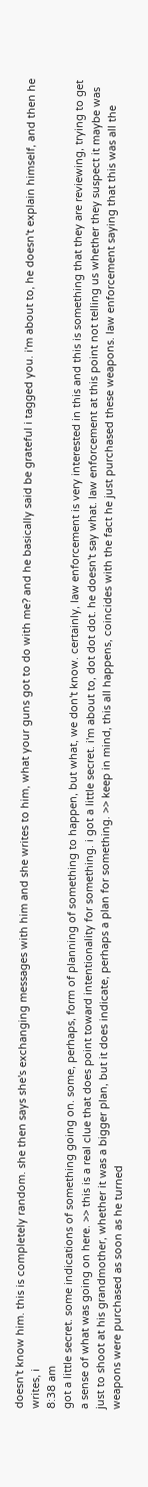doesn't know him. this is completely random. she then says she's exchanging messages with him and she writes to him, what your guns got to do with me? and he basically said be grateful i tagged you. i'm about to, he doesn't explain himself, and then he writes, i
8:38 am
got a little secret. some indications of something going on. some, perhaps, form of planning of something to happen, but what, we don't know. certainly, law enforcement is very interested in this and this is something that they are reviewing, trying to get a sense of what was going on here. >> this is a real clue that does point toward intentionality for something. i got a little secret. i'm about to, dot dot dot. he doesn't say what. law enforcement at this point not telling us whether they suspect it maybe was just to shoot at his grandmother, whether it was a bigger plan, but it does indicate, perhaps a plan for something. >> keep in mind, this all happens, coincides with the fact he just purchased these weapons. law enforcement saying that this was all the weapons were purchased as soon as he turned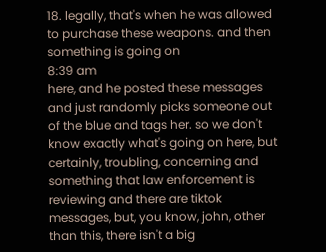18. legally, that's when he was allowed to purchase these weapons. and then something is going on
8:39 am
here, and he posted these messages and just randomly picks someone out of the blue and tags her. so we don't know exactly what's going on here, but certainly, troubling, concerning and something that law enforcement is reviewing and there are tiktok messages, but, you know, john, other than this, there isn't a big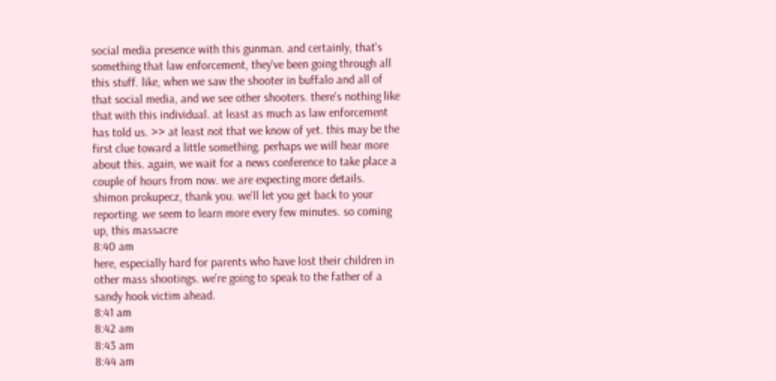social media presence with this gunman. and certainly, that's something that law enforcement, they've been going through all this stuff. like, when we saw the shooter in buffalo and all of that social media, and we see other shooters. there's nothing like that with this individual. at least as much as law enforcement has told us. >> at least not that we know of yet. this may be the first clue toward a little something. perhaps we will hear more about this. again, we wait for a news conference to take place a couple of hours from now. we are expecting more details. shimon prokupecz, thank you. we'll let you get back to your reporting. we seem to learn more every few minutes. so coming up, this massacre
8:40 am
here, especially hard for parents who have lost their children in other mass shootings. we're going to speak to the father of a sandy hook victim ahead.
8:41 am
8:42 am
8:43 am
8:44 am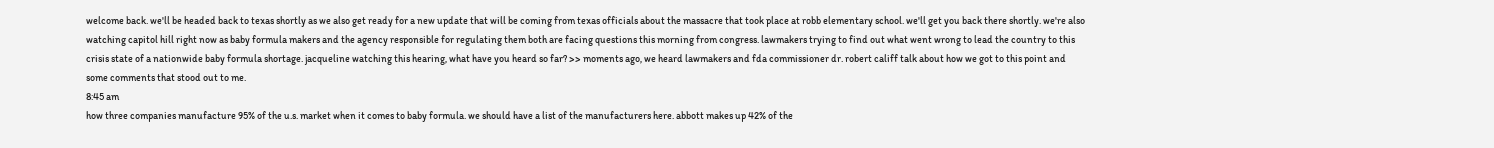welcome back. we'll be headed back to texas shortly as we also get ready for a new update that will be coming from texas officials about the massacre that took place at robb elementary school. we'll get you back there shortly. we're also watching capitol hill right now as baby formula makers and the agency responsible for regulating them both are facing questions this morning from congress. lawmakers trying to find out what went wrong to lead the country to this crisis state of a nationwide baby formula shortage. jacqueline watching this hearing, what have you heard so far? >> moments ago, we heard lawmakers and fda commissioner dr. robert califf talk about how we got to this point and some comments that stood out to me.
8:45 am
how three companies manufacture 95% of the u.s. market when it comes to baby formula. we should have a list of the manufacturers here. abbott makes up 42% of the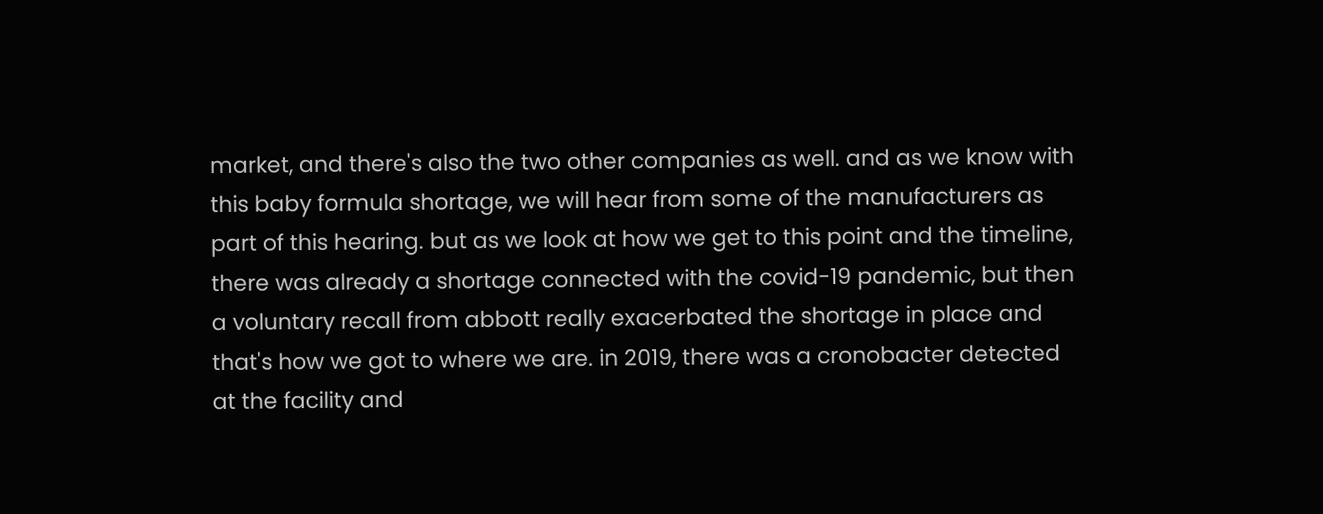market, and there's also the two other companies as well. and as we know with this baby formula shortage, we will hear from some of the manufacturers as part of this hearing. but as we look at how we get to this point and the timeline, there was already a shortage connected with the covid-19 pandemic, but then a voluntary recall from abbott really exacerbated the shortage in place and that's how we got to where we are. in 2019, there was a cronobacter detected at the facility and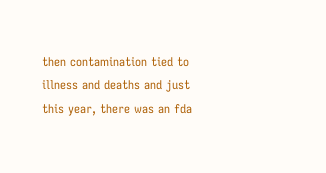then contamination tied to illness and deaths and just this year, there was an fda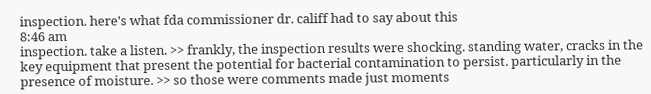inspection. here's what fda commissioner dr. califf had to say about this
8:46 am
inspection. take a listen. >> frankly, the inspection results were shocking. standing water, cracks in the key equipment that present the potential for bacterial contamination to persist. particularly in the presence of moisture. >> so those were comments made just moments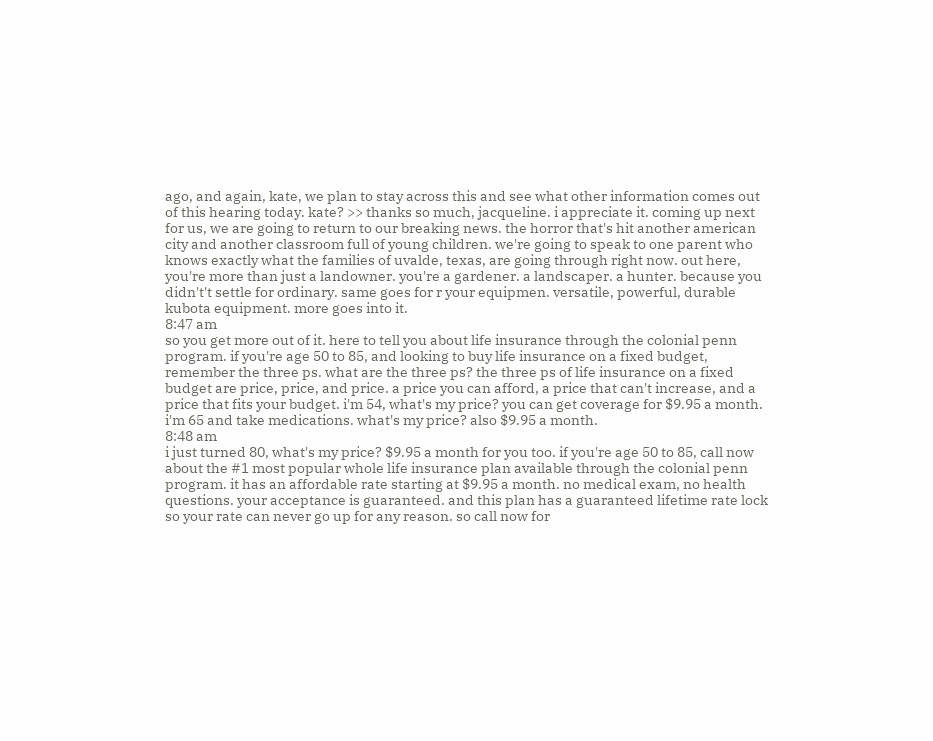ago, and again, kate, we plan to stay across this and see what other information comes out of this hearing today. kate? >> thanks so much, jacqueline. i appreciate it. coming up next for us, we are going to return to our breaking news. the horror that's hit another american city and another classroom full of young children. we're going to speak to one parent who knows exactly what the families of uvalde, texas, are going through right now. out here, you're more than just a landowner. you're a gardener. a landscaper. a hunter. because you didn't't settle for ordinary. same goes for r your equipmen. versatile, powerful, durable kubota equipment. more goes into it.
8:47 am
so you get more out of it. here to tell you about life insurance through the colonial penn program. if you're age 50 to 85, and looking to buy life insurance on a fixed budget, remember the three ps. what are the three ps? the three ps of life insurance on a fixed budget are price, price, and price. a price you can afford, a price that can't increase, and a price that fits your budget. i'm 54, what's my price? you can get coverage for $9.95 a month. i'm 65 and take medications. what's my price? also $9.95 a month.
8:48 am
i just turned 80, what's my price? $9.95 a month for you too. if you're age 50 to 85, call now about the #1 most popular whole life insurance plan available through the colonial penn program. it has an affordable rate starting at $9.95 a month. no medical exam, no health questions. your acceptance is guaranteed. and this plan has a guaranteed lifetime rate lock so your rate can never go up for any reason. so call now for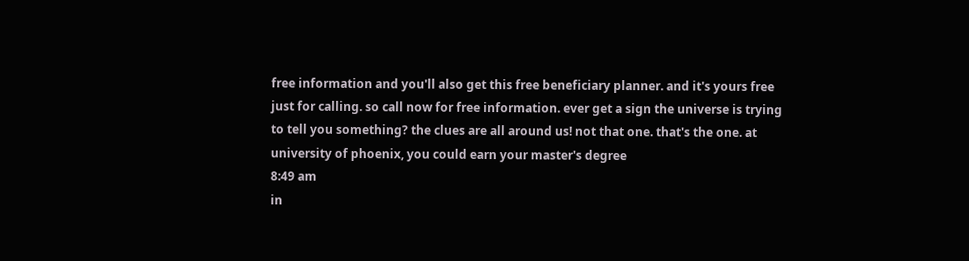free information and you'll also get this free beneficiary planner. and it's yours free just for calling. so call now for free information. ever get a sign the universe is trying to tell you something? the clues are all around us! not that one. that's the one. at university of phoenix, you could earn your master's degree
8:49 am
in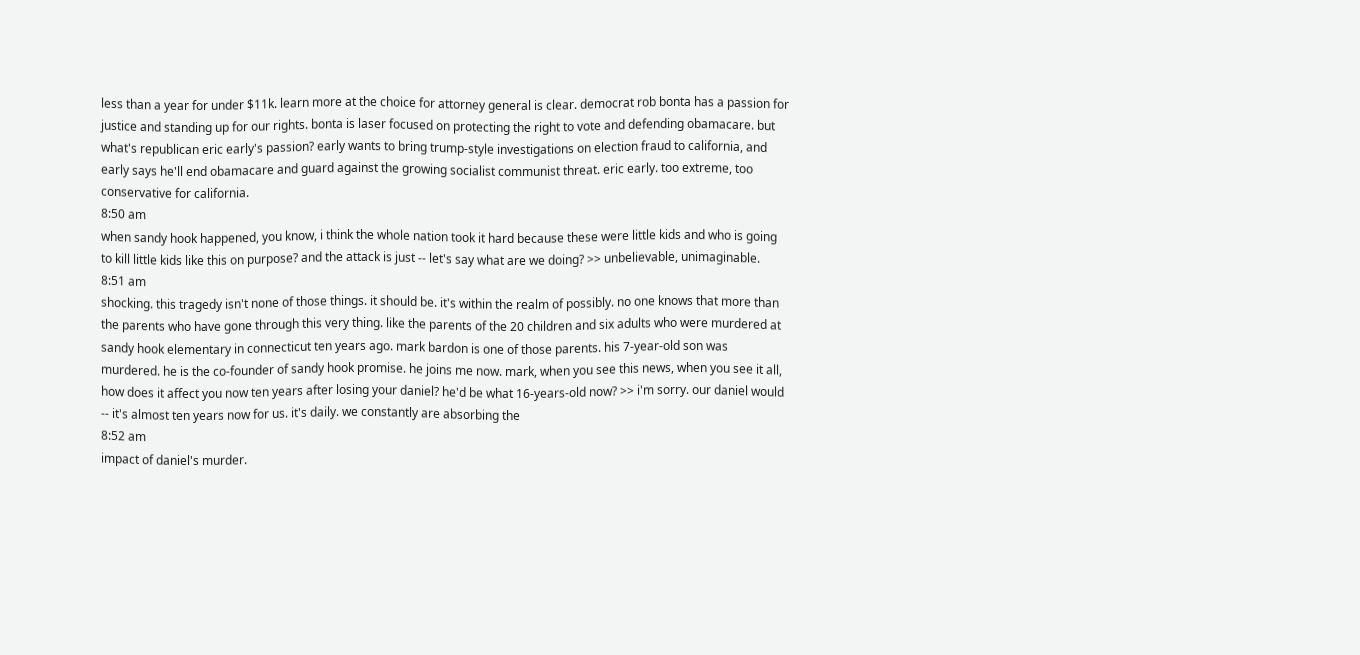less than a year for under $11k. learn more at the choice for attorney general is clear. democrat rob bonta has a passion for justice and standing up for our rights. bonta is laser focused on protecting the right to vote and defending obamacare. but what's republican eric early's passion? early wants to bring trump-style investigations on election fraud to california, and early says he'll end obamacare and guard against the growing socialist communist threat. eric early. too extreme, too conservative for california.
8:50 am
when sandy hook happened, you know, i think the whole nation took it hard because these were little kids and who is going to kill little kids like this on purpose? and the attack is just -- let's say what are we doing? >> unbelievable, unimaginable.
8:51 am
shocking. this tragedy isn't none of those things. it should be. it's within the realm of possibly. no one knows that more than the parents who have gone through this very thing. like the parents of the 20 children and six adults who were murdered at sandy hook elementary in connecticut ten years ago. mark bardon is one of those parents. his 7-year-old son was murdered. he is the co-founder of sandy hook promise. he joins me now. mark, when you see this news, when you see it all, how does it affect you now ten years after losing your daniel? he'd be what 16-years-old now? >> i'm sorry. our daniel would -- it's almost ten years now for us. it's daily. we constantly are absorbing the
8:52 am
impact of daniel's murder.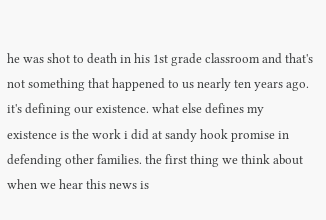he was shot to death in his 1st grade classroom and that's not something that happened to us nearly ten years ago. it's defining our existence. what else defines my existence is the work i did at sandy hook promise in defending other families. the first thing we think about when we hear this news is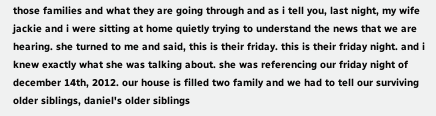those families and what they are going through and as i tell you, last night, my wife jackie and i were sitting at home quietly trying to understand the news that we are hearing. she turned to me and said, this is their friday. this is their friday night. and i knew exactly what she was talking about. she was referencing our friday night of december 14th, 2012. our house is filled two family and we had to tell our surviving older siblings, daniel's older siblings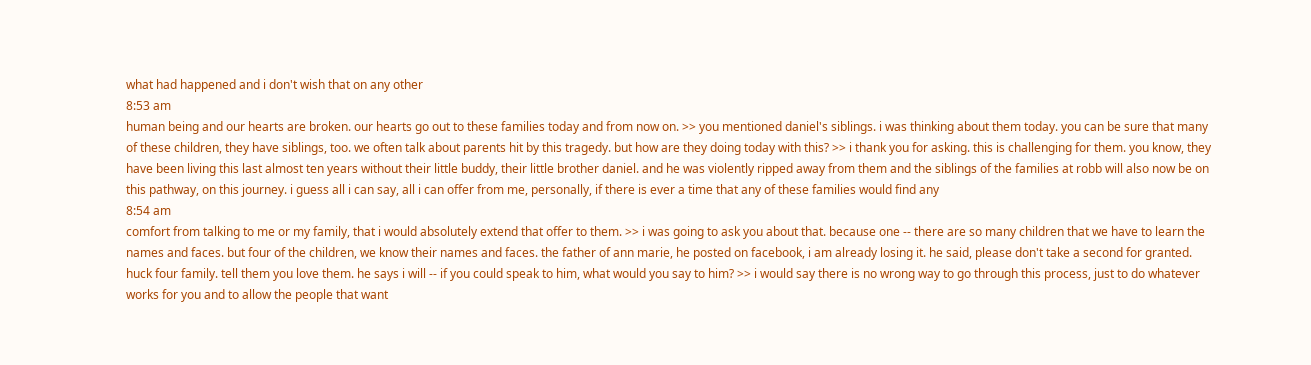what had happened and i don't wish that on any other
8:53 am
human being and our hearts are broken. our hearts go out to these families today and from now on. >> you mentioned daniel's siblings. i was thinking about them today. you can be sure that many of these children, they have siblings, too. we often talk about parents hit by this tragedy. but how are they doing today with this? >> i thank you for asking. this is challenging for them. you know, they have been living this last almost ten years without their little buddy, their little brother daniel. and he was violently ripped away from them and the siblings of the families at robb will also now be on this pathway, on this journey. i guess all i can say, all i can offer from me, personally, if there is ever a time that any of these families would find any
8:54 am
comfort from talking to me or my family, that i would absolutely extend that offer to them. >> i was going to ask you about that. because one -- there are so many children that we have to learn the names and faces. but four of the children, we know their names and faces. the father of ann marie, he posted on facebook, i am already losing it. he said, please don't take a second for granted. huck four family. tell them you love them. he says i will -- if you could speak to him, what would you say to him? >> i would say there is no wrong way to go through this process, just to do whatever works for you and to allow the people that want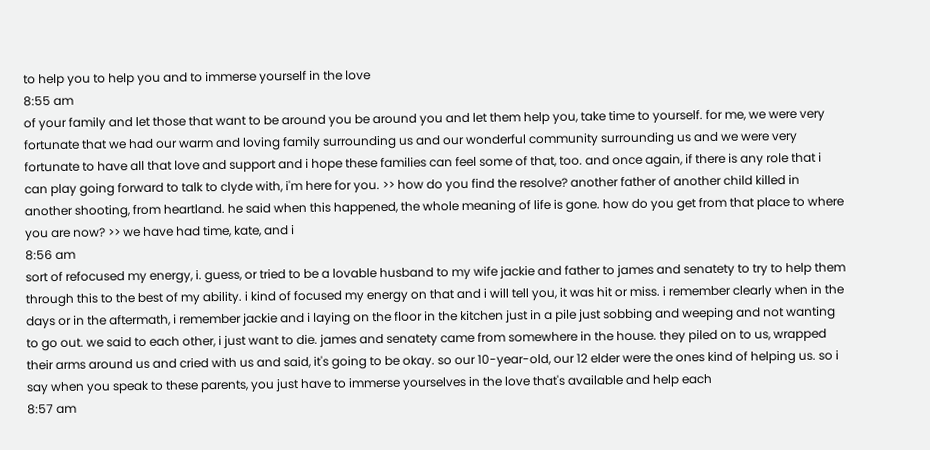to help you to help you and to immerse yourself in the love
8:55 am
of your family and let those that want to be around you be around you and let them help you, take time to yourself. for me, we were very fortunate that we had our warm and loving family surrounding us and our wonderful community surrounding us and we were very fortunate to have all that love and support and i hope these families can feel some of that, too. and once again, if there is any role that i can play going forward to talk to clyde with, i'm here for you. >> how do you find the resolve? another father of another child killed in another shooting, from heartland. he said when this happened, the whole meaning of life is gone. how do you get from that place to where you are now? >> we have had time, kate, and i
8:56 am
sort of refocused my energy, i. guess, or tried to be a lovable husband to my wife jackie and father to james and senatety to try to help them through this to the best of my ability. i kind of focused my energy on that and i will tell you, it was hit or miss. i remember clearly when in the days or in the aftermath, i remember jackie and i laying on the floor in the kitchen just in a pile just sobbing and weeping and not wanting to go out. we said to each other, i just want to die. james and senatety came from somewhere in the house. they piled on to us, wrapped their arms around us and cried with us and said, it's going to be okay. so our 10-year-old, our 12 elder were the ones kind of helping us. so i say when you speak to these parents, you just have to immerse yourselves in the love that's available and help each
8:57 am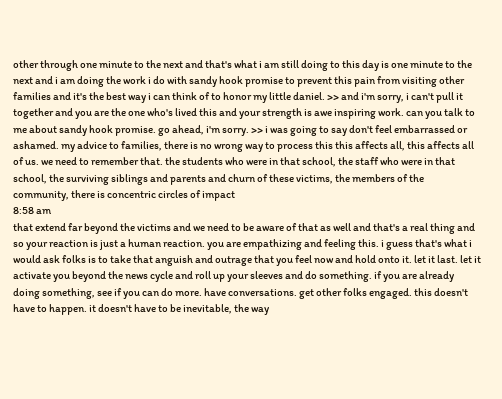other through one minute to the next and that's what i am still doing to this day is one minute to the next and i am doing the work i do with sandy hook promise to prevent this pain from visiting other families and it's the best way i can think of to honor my little daniel. >> and i'm sorry, i can't pull it together and you are the one who's lived this and your strength is awe inspiring work. can you talk to me about sandy hook promise. go ahead, i'm sorry. >> i was going to say don't feel embarrassed or ashamed. my advice to families, there is no wrong way to process this this affects all, this affects all of us. we need to remember that. the students who were in that school, the staff who were in that school, the surviving siblings and parents and churn of these victims, the members of the community, there is concentric circles of impact
8:58 am
that extend far beyond the victims and we need to be aware of that as well and that's a real thing and so your reaction is just a human reaction. you are empathizing and feeling this. i guess that's what i would ask folks is to take that anguish and outrage that you feel now and hold onto it. let it last. let it activate you beyond the news cycle and roll up your sleeves and do something. if you are already doing something, see if you can do more. have conversations. get other folks engaged. this doesn't have to happen. it doesn't have to be inevitable, the way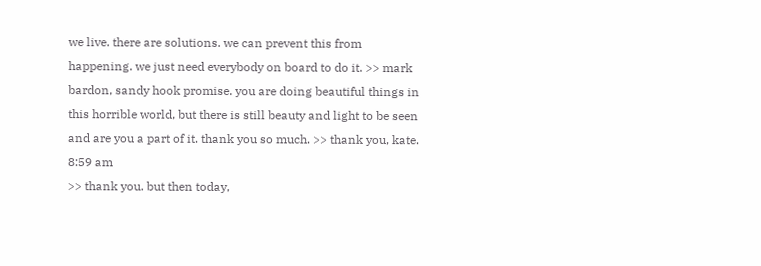we live. there are solutions. we can prevent this from happening. we just need everybody on board to do it. >> mark bardon, sandy hook promise. you are doing beautiful things in this horrible world, but there is still beauty and light to be seen and are you a part of it. thank you so much. >> thank you, kate.
8:59 am
>> thank you. but then today,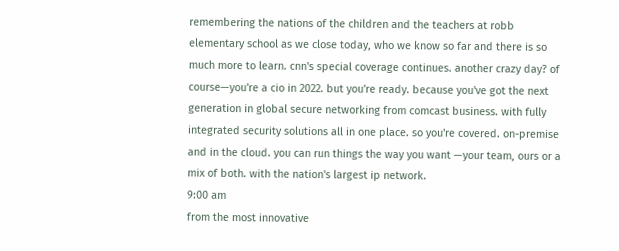remembering the nations of the children and the teachers at robb elementary school as we close today, who we know so far and there is so much more to learn. cnn's special coverage continues. another crazy day? of course—you're a cio in 2022. but you're ready. because you've got the next generation in global secure networking from comcast business. with fully integrated security solutions all in one place. so you're covered. on-premise and in the cloud. you can run things the way you want —your team, ours or a mix of both. with the nation's largest ip network.
9:00 am
from the most innovative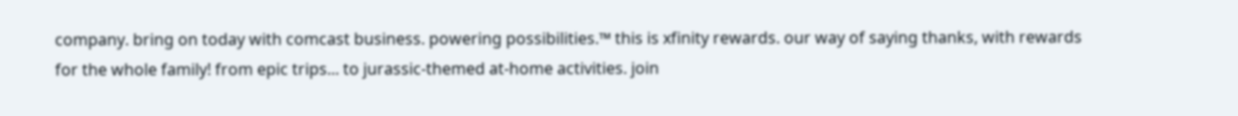company. bring on today with comcast business. powering possibilities.™ this is xfinity rewards. our way of saying thanks, with rewards for the whole family! from epic trips... to jurassic-themed at-home activities. join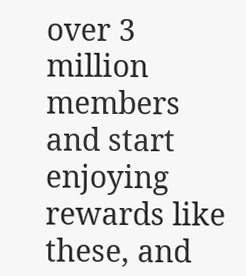over 3 million members and start enjoying rewards like these, and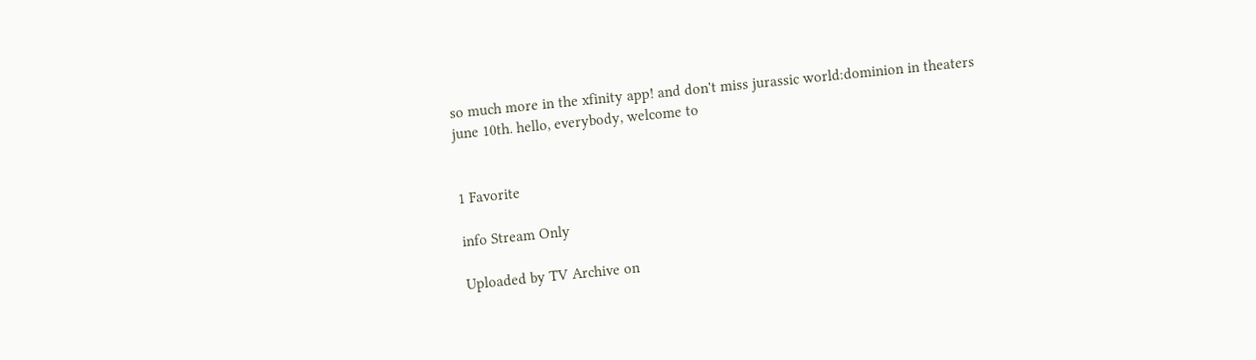so much more in the xfinity app! and don't miss jurassic world:dominion in theaters june 10th. hello, everybody, welcome to


1 Favorite

info Stream Only

Uploaded by TV Archive on